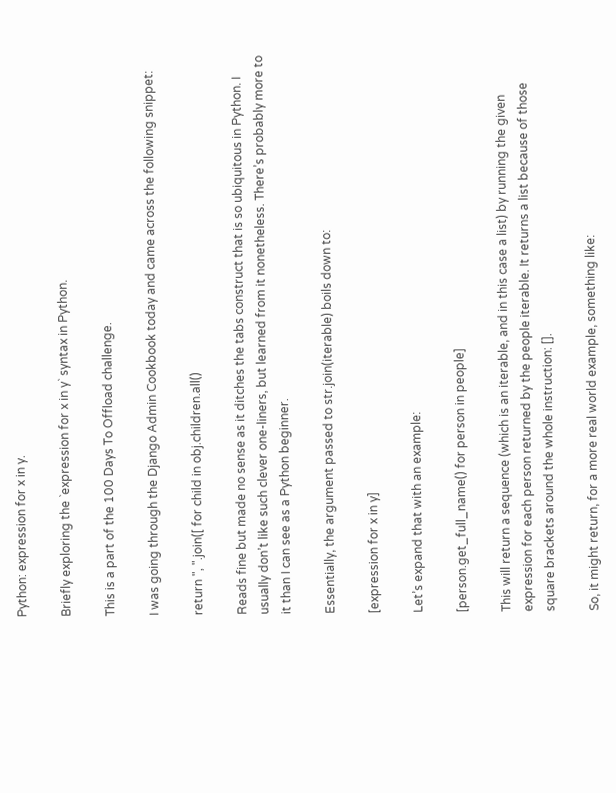Python: expression for x in y.

Briefly exploring the `expression for x in y` syntax in Python.

This is a part of the 100 Days To Offload challenge.

I was going through the Django Admin Cookbook today and came across the following snippet:

return ", ".join([ for child in obj.children.all()

Reads fine but made no sense as it ditches the tabs construct that is so ubiquitous in Python. I usually don’t like such clever one-liners, but learned from it nonetheless. There’s probably more to it than I can see as a Python beginner.

Essentially, the argument passed to str.join(iterable) boils down to:

[expression for x in y]

Let’s expand that with an example:

[person.get_full_name() for person in people]

This will return a sequence (which is an iterable, and in this case a list) by running the given expression for each person returned by the people iterable. It returns a list because of those square brackets around the whole instruction: [].

So, it might return, for a more real world example, something like: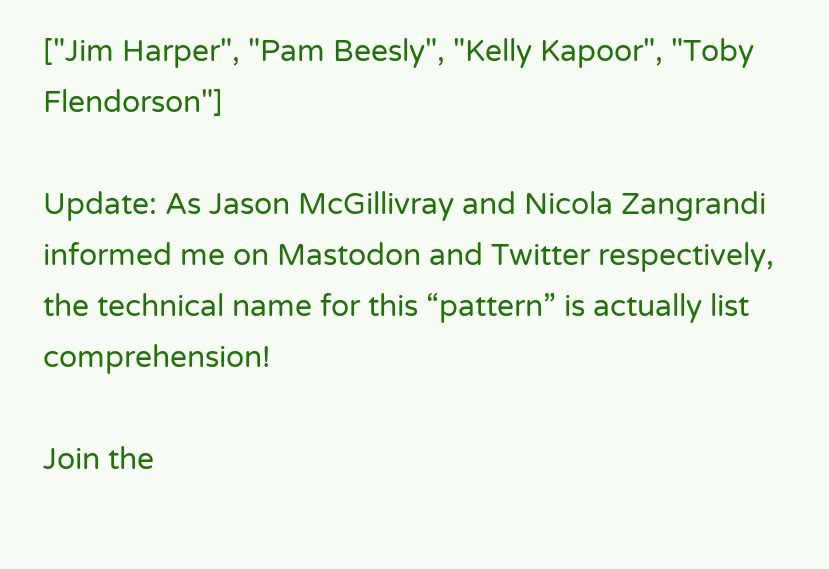["Jim Harper", "Pam Beesly", "Kelly Kapoor", "Toby Flendorson"]

Update: As Jason McGillivray and Nicola Zangrandi informed me on Mastodon and Twitter respectively, the technical name for this “pattern” is actually list comprehension!

Join the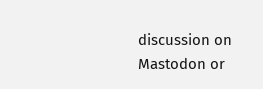discussion on Mastodon or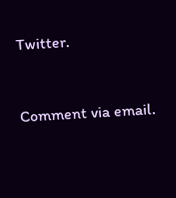Twitter.


Comment via email.